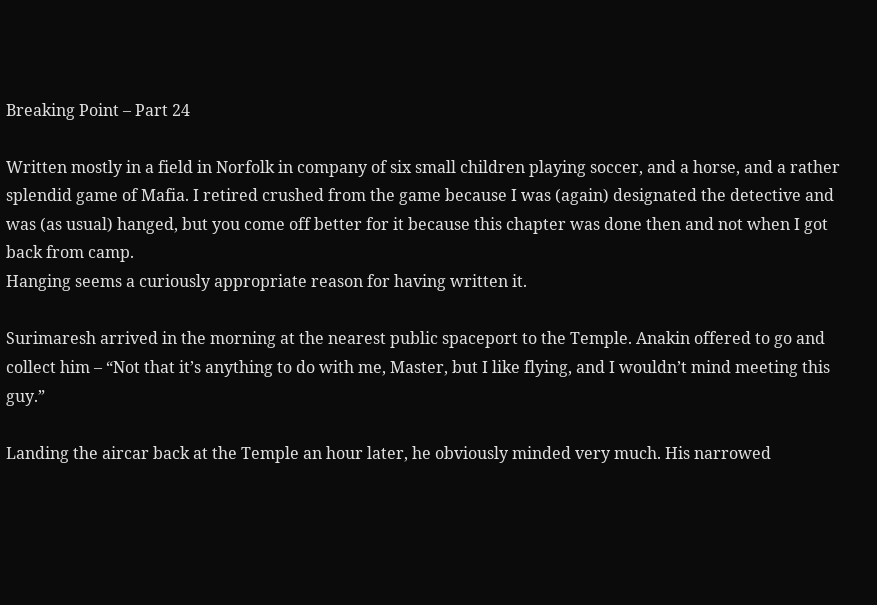Breaking Point – Part 24

Written mostly in a field in Norfolk in company of six small children playing soccer, and a horse, and a rather splendid game of Mafia. I retired crushed from the game because I was (again) designated the detective and was (as usual) hanged, but you come off better for it because this chapter was done then and not when I got back from camp.
Hanging seems a curiously appropriate reason for having written it.

Surimaresh arrived in the morning at the nearest public spaceport to the Temple. Anakin offered to go and collect him – “Not that it’s anything to do with me, Master, but I like flying, and I wouldn’t mind meeting this guy.”

Landing the aircar back at the Temple an hour later, he obviously minded very much. His narrowed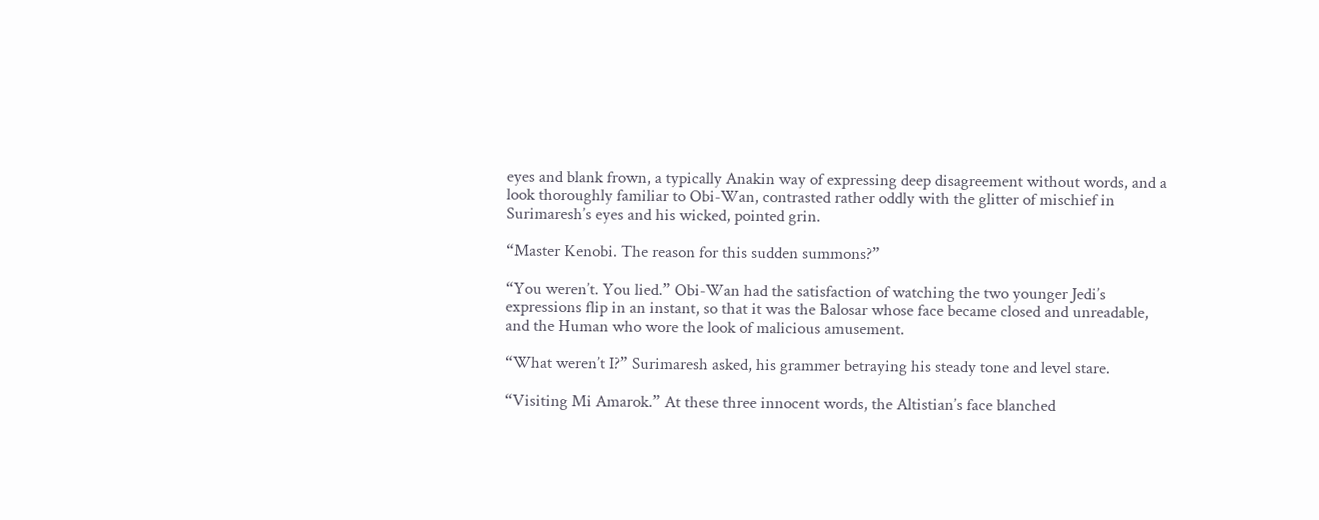eyes and blank frown, a typically Anakin way of expressing deep disagreement without words, and a look thoroughly familiar to Obi-Wan, contrasted rather oddly with the glitter of mischief in Surimaresh’s eyes and his wicked, pointed grin.

“Master Kenobi. The reason for this sudden summons?”

“You weren’t. You lied.” Obi-Wan had the satisfaction of watching the two younger Jedi’s expressions flip in an instant, so that it was the Balosar whose face became closed and unreadable, and the Human who wore the look of malicious amusement.

“What weren’t I?” Surimaresh asked, his grammer betraying his steady tone and level stare.

“Visiting Mi Amarok.” At these three innocent words, the Altistian’s face blanched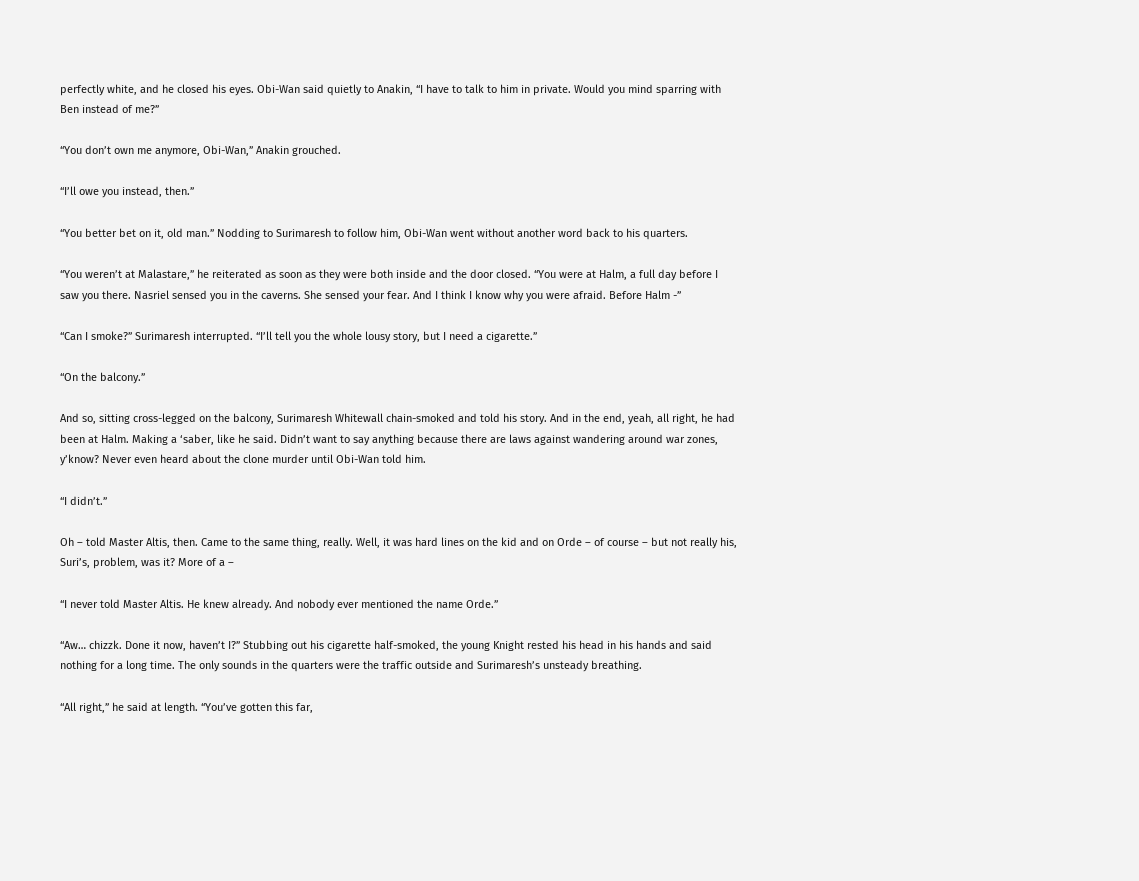perfectly white, and he closed his eyes. Obi-Wan said quietly to Anakin, “I have to talk to him in private. Would you mind sparring with Ben instead of me?”

“You don’t own me anymore, Obi-Wan,” Anakin grouched.

“I’ll owe you instead, then.”

“You better bet on it, old man.” Nodding to Surimaresh to follow him, Obi-Wan went without another word back to his quarters.

“You weren’t at Malastare,” he reiterated as soon as they were both inside and the door closed. “You were at Halm, a full day before I saw you there. Nasriel sensed you in the caverns. She sensed your fear. And I think I know why you were afraid. Before Halm -”

“Can I smoke?” Surimaresh interrupted. “I’ll tell you the whole lousy story, but I need a cigarette.”

“On the balcony.”

And so, sitting cross-legged on the balcony, Surimaresh Whitewall chain-smoked and told his story. And in the end, yeah, all right, he had been at Halm. Making a ‘saber, like he said. Didn’t want to say anything because there are laws against wandering around war zones, y’know? Never even heard about the clone murder until Obi-Wan told him.

“I didn’t.”

Oh – told Master Altis, then. Came to the same thing, really. Well, it was hard lines on the kid and on Orde – of course – but not really his, Suri’s, problem, was it? More of a –

“I never told Master Altis. He knew already. And nobody ever mentioned the name Orde.”

“Aw… chizzk. Done it now, haven’t I?” Stubbing out his cigarette half-smoked, the young Knight rested his head in his hands and said nothing for a long time. The only sounds in the quarters were the traffic outside and Surimaresh’s unsteady breathing.

“All right,” he said at length. “You’ve gotten this far,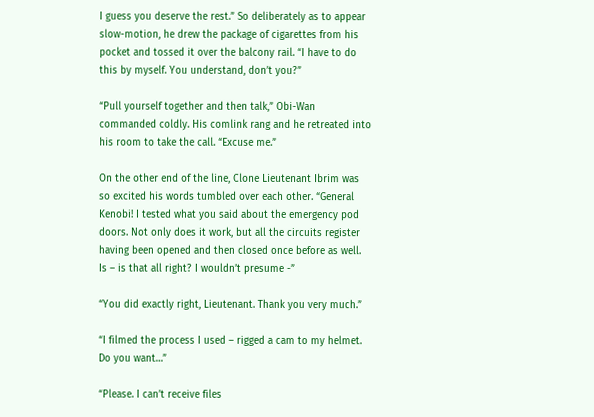I guess you deserve the rest.” So deliberately as to appear slow-motion, he drew the package of cigarettes from his pocket and tossed it over the balcony rail. “I have to do this by myself. You understand, don’t you?”

“Pull yourself together and then talk,” Obi-Wan commanded coldly. His comlink rang and he retreated into his room to take the call. “Excuse me.”

On the other end of the line, Clone Lieutenant Ibrim was so excited his words tumbled over each other. “General Kenobi! I tested what you said about the emergency pod doors. Not only does it work, but all the circuits register having been opened and then closed once before as well. Is – is that all right? I wouldn’t presume -”

“You did exactly right, Lieutenant. Thank you very much.”

“I filmed the process I used – rigged a cam to my helmet. Do you want…”

“Please. I can’t receive files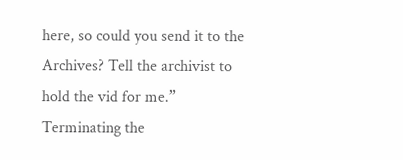here, so could you send it to the Archives? Tell the archivist to hold the vid for me.” Terminating the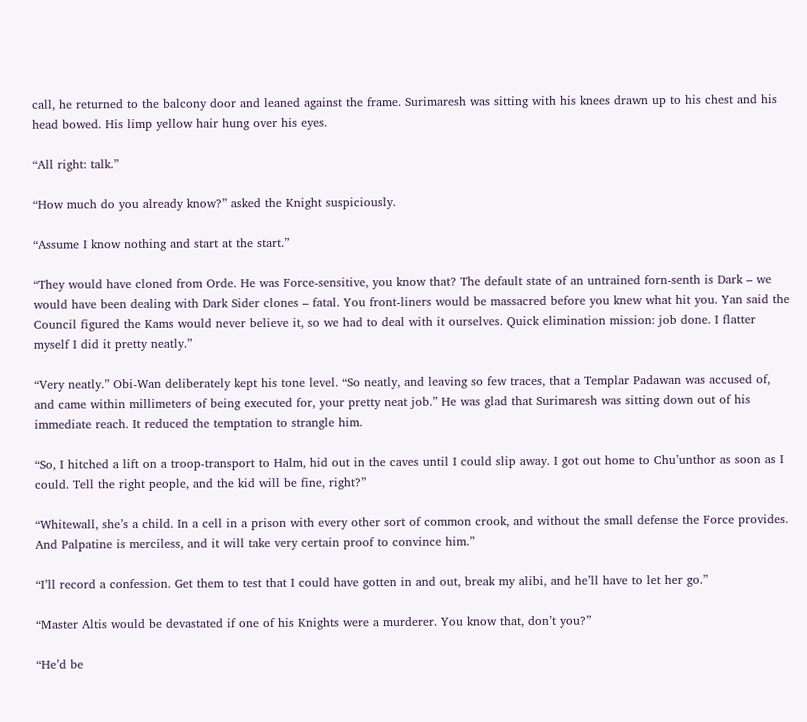call, he returned to the balcony door and leaned against the frame. Surimaresh was sitting with his knees drawn up to his chest and his head bowed. His limp yellow hair hung over his eyes.

“All right: talk.”

“How much do you already know?” asked the Knight suspiciously.

“Assume I know nothing and start at the start.”

“They would have cloned from Orde. He was Force-sensitive, you know that? The default state of an untrained forn-senth is Dark – we would have been dealing with Dark Sider clones – fatal. You front-liners would be massacred before you knew what hit you. Yan said the Council figured the Kams would never believe it, so we had to deal with it ourselves. Quick elimination mission: job done. I flatter myself I did it pretty neatly.”

“Very neatly.” Obi-Wan deliberately kept his tone level. “So neatly, and leaving so few traces, that a Templar Padawan was accused of, and came within millimeters of being executed for, your pretty neat job.” He was glad that Surimaresh was sitting down out of his immediate reach. It reduced the temptation to strangle him.

“So, I hitched a lift on a troop-transport to Halm, hid out in the caves until I could slip away. I got out home to Chu’unthor as soon as I could. Tell the right people, and the kid will be fine, right?”

“Whitewall, she’s a child. In a cell in a prison with every other sort of common crook, and without the small defense the Force provides. And Palpatine is merciless, and it will take very certain proof to convince him.”

“I’ll record a confession. Get them to test that I could have gotten in and out, break my alibi, and he’ll have to let her go.”

“Master Altis would be devastated if one of his Knights were a murderer. You know that, don’t you?”

“He’d be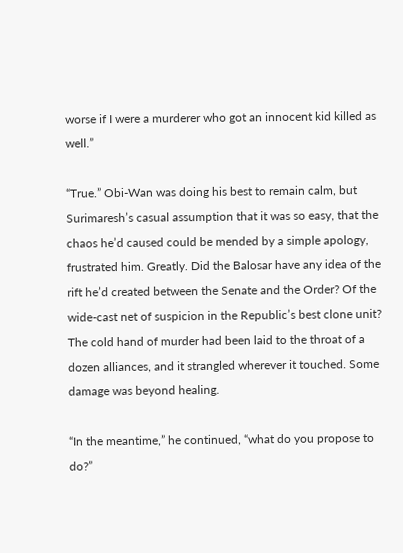worse if I were a murderer who got an innocent kid killed as well.”

“True.” Obi-Wan was doing his best to remain calm, but Surimaresh’s casual assumption that it was so easy, that the chaos he’d caused could be mended by a simple apology, frustrated him. Greatly. Did the Balosar have any idea of the rift he’d created between the Senate and the Order? Of the wide-cast net of suspicion in the Republic’s best clone unit? The cold hand of murder had been laid to the throat of a dozen alliances, and it strangled wherever it touched. Some damage was beyond healing.

“In the meantime,” he continued, “what do you propose to do?”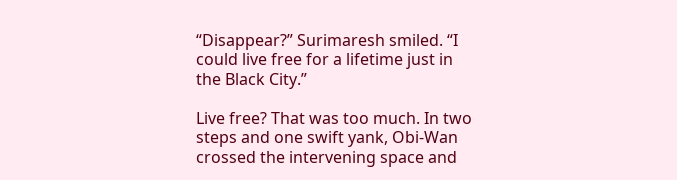“Disappear?” Surimaresh smiled. “I could live free for a lifetime just in the Black City.”

Live free? That was too much. In two steps and one swift yank, Obi-Wan crossed the intervening space and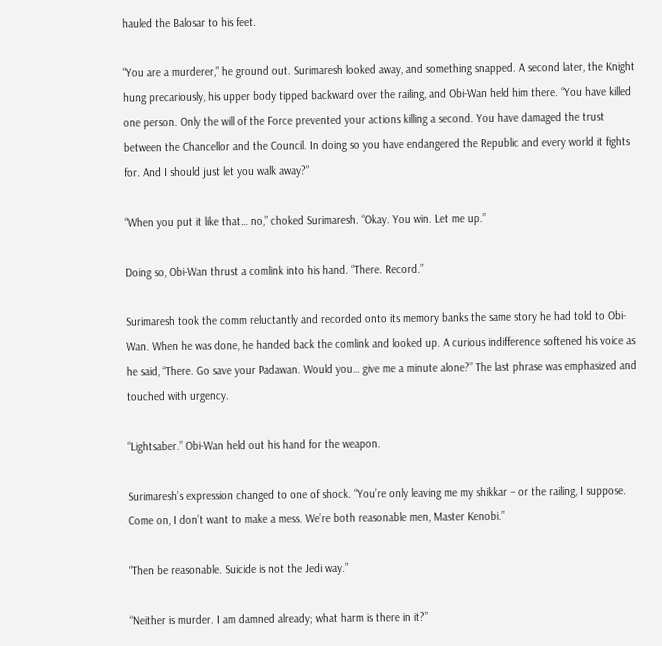hauled the Balosar to his feet.

“You are a murderer,” he ground out. Surimaresh looked away, and something snapped. A second later, the Knight hung precariously, his upper body tipped backward over the railing, and Obi-Wan held him there. “You have killed one person. Only the will of the Force prevented your actions killing a second. You have damaged the trust between the Chancellor and the Council. In doing so you have endangered the Republic and every world it fights for. And I should just let you walk away?”

“When you put it like that… no,” choked Surimaresh. “Okay. You win. Let me up.”

Doing so, Obi-Wan thrust a comlink into his hand. “There. Record.”

Surimaresh took the comm reluctantly and recorded onto its memory banks the same story he had told to Obi-Wan. When he was done, he handed back the comlink and looked up. A curious indifference softened his voice as he said, “There. Go save your Padawan. Would you… give me a minute alone?” The last phrase was emphasized and touched with urgency.

“Lightsaber.” Obi-Wan held out his hand for the weapon.

Surimaresh’s expression changed to one of shock. “You’re only leaving me my shikkar – or the railing, I suppose. Come on, I don’t want to make a mess. We’re both reasonable men, Master Kenobi.”

“Then be reasonable. Suicide is not the Jedi way.”

“Neither is murder. I am damned already; what harm is there in it?”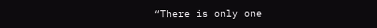“There is only one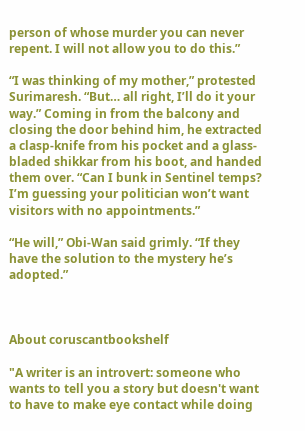person of whose murder you can never repent. I will not allow you to do this.”

“I was thinking of my mother,” protested Surimaresh. “But… all right, I’ll do it your way.” Coming in from the balcony and closing the door behind him, he extracted a clasp-knife from his pocket and a glass-bladed shikkar from his boot, and handed them over. “Can I bunk in Sentinel temps? I’m guessing your politician won’t want visitors with no appointments.”

“He will,” Obi-Wan said grimly. “If they have the solution to the mystery he’s adopted.”



About coruscantbookshelf

"A writer is an introvert: someone who wants to tell you a story but doesn't want to have to make eye contact while doing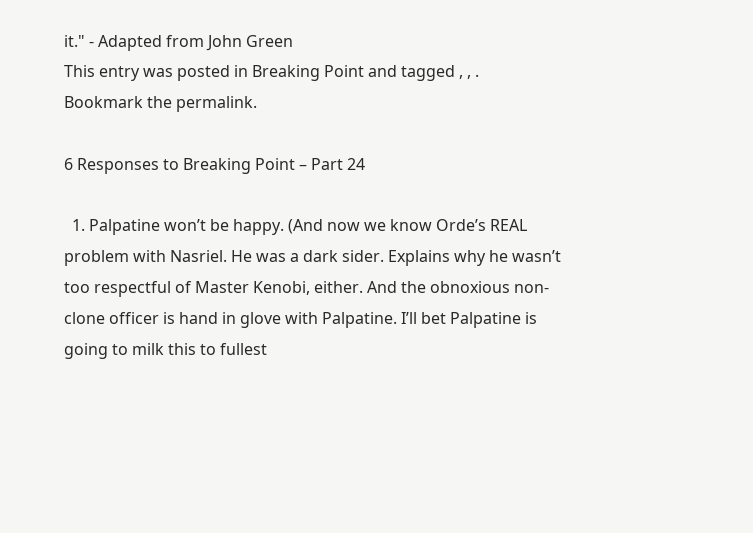it." - Adapted from John Green
This entry was posted in Breaking Point and tagged , , . Bookmark the permalink.

6 Responses to Breaking Point – Part 24

  1. Palpatine won’t be happy. (And now we know Orde’s REAL problem with Nasriel. He was a dark sider. Explains why he wasn’t too respectful of Master Kenobi, either. And the obnoxious non-clone officer is hand in glove with Palpatine. I’ll bet Palpatine is going to milk this to fullest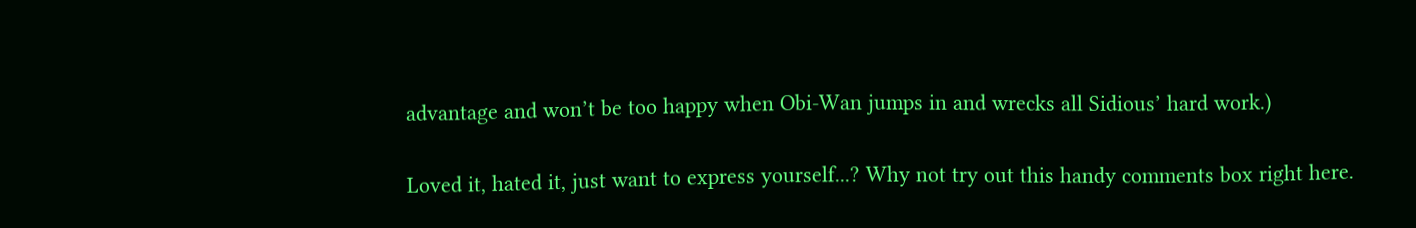advantage and won’t be too happy when Obi-Wan jumps in and wrecks all Sidious’ hard work.)


Loved it, hated it, just want to express yourself...? Why not try out this handy comments box right here.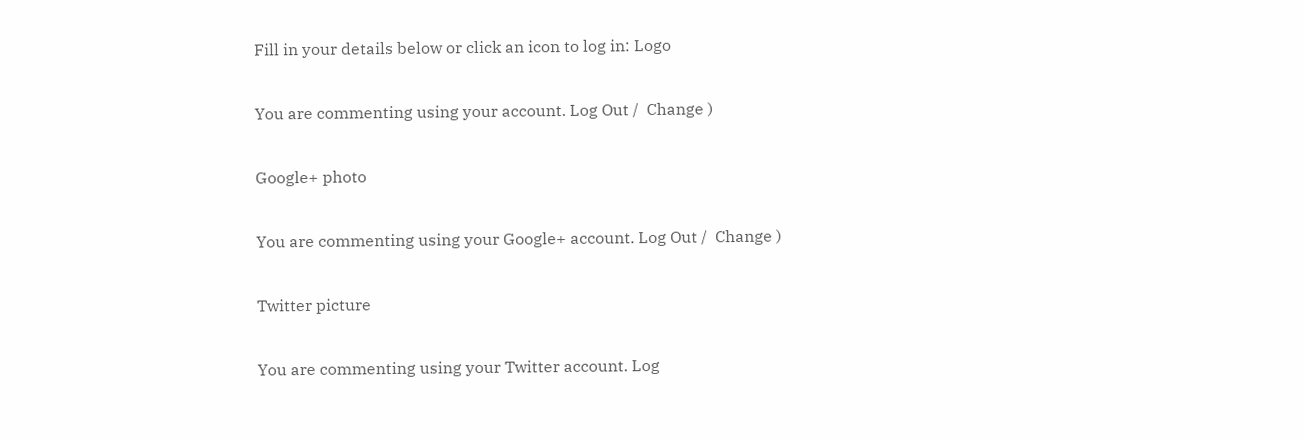Fill in your details below or click an icon to log in: Logo

You are commenting using your account. Log Out /  Change )

Google+ photo

You are commenting using your Google+ account. Log Out /  Change )

Twitter picture

You are commenting using your Twitter account. Log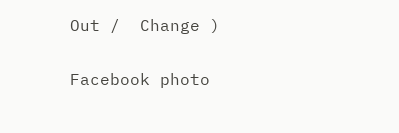Out /  Change )

Facebook photo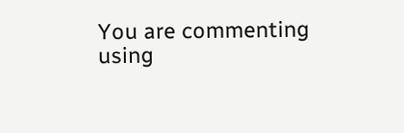You are commenting using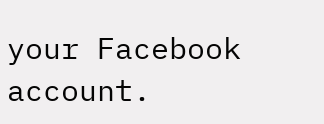your Facebook account.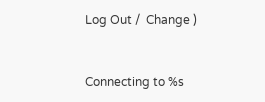Log Out /  Change )


Connecting to %s